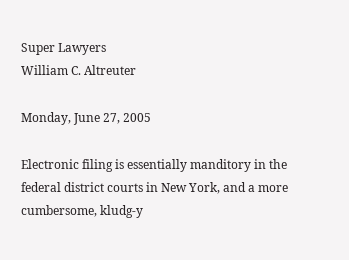Super Lawyers
William C. Altreuter

Monday, June 27, 2005

Electronic filing is essentially manditory in the federal district courts in New York, and a more cumbersome, kludg-y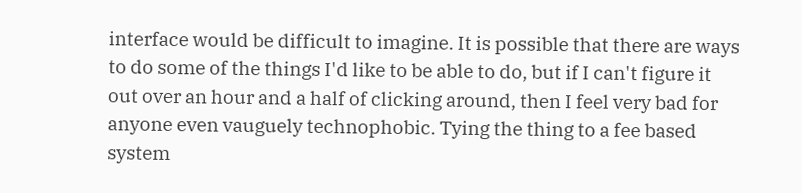interface would be difficult to imagine. It is possible that there are ways to do some of the things I'd like to be able to do, but if I can't figure it out over an hour and a half of clicking around, then I feel very bad for anyone even vauguely technophobic. Tying the thing to a fee based system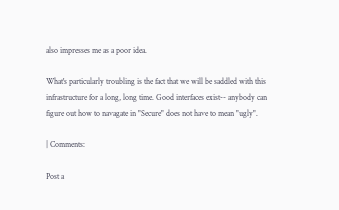also impresses me as a poor idea.

What's particularly troubling is the fact that we will be saddled with this infrastructure for a long, long time. Good interfaces exist-- anybody can figure out how to navagate in "Secure" does not have to mean "ugly".

| Comments:

Post a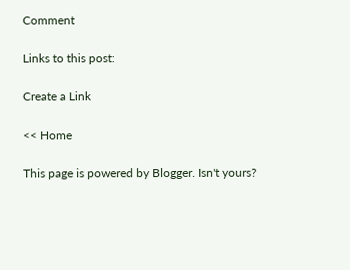Comment

Links to this post:

Create a Link

<< Home

This page is powered by Blogger. Isn't yours?